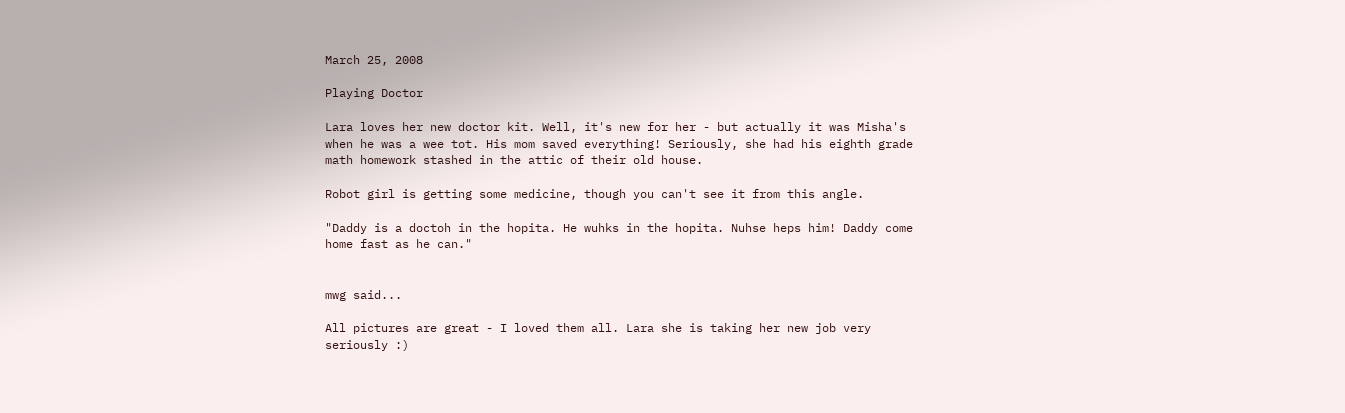March 25, 2008

Playing Doctor

Lara loves her new doctor kit. Well, it's new for her - but actually it was Misha's when he was a wee tot. His mom saved everything! Seriously, she had his eighth grade math homework stashed in the attic of their old house.

Robot girl is getting some medicine, though you can't see it from this angle.

"Daddy is a doctoh in the hopita. He wuhks in the hopita. Nuhse heps him! Daddy come home fast as he can."


mwg said...

All pictures are great - I loved them all. Lara she is taking her new job very seriously :)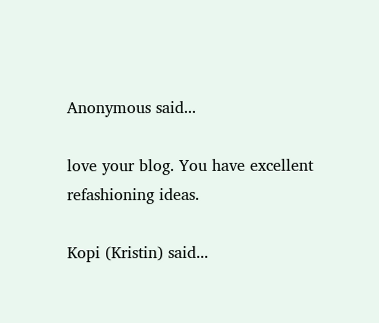Anonymous said...

love your blog. You have excellent refashioning ideas.

Kopi (Kristin) said...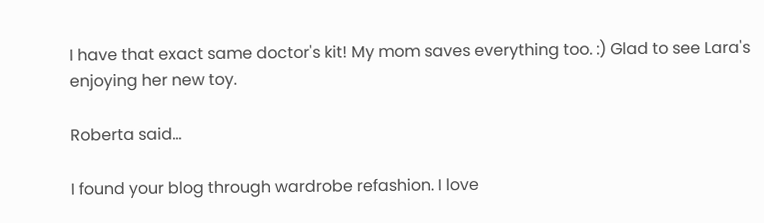I have that exact same doctor's kit! My mom saves everything too. :) Glad to see Lara's enjoying her new toy.

Roberta said...

I found your blog through wardrobe refashion. I love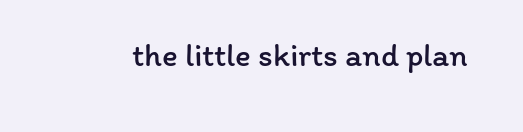the little skirts and plan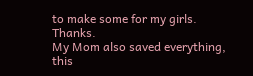to make some for my girls. Thanks.
My Mom also saved everything, this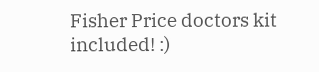Fisher Price doctors kit included! :)